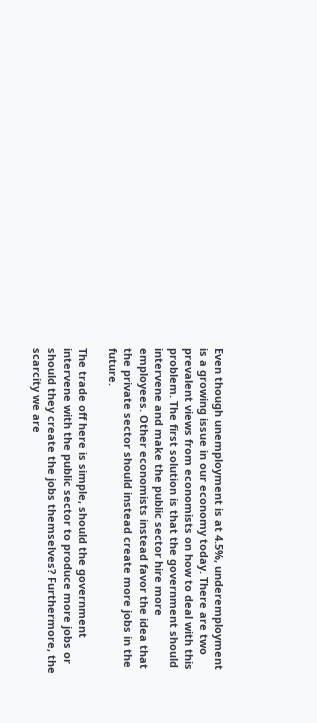Even though unemployment is at 4.5%, underemployment is a growing issue in our economy today. There are two prevalent views from economists on how to deal with this problem. The first solution is that the government should intervene and make the public sector hire more employees. Other economists instead favor the idea that the private sector should instead create more jobs in the future.

The trade off here is simple, should the government intervene with the public sector to produce more jobs or should they create the jobs themselves? Furthermore, the scarcity we are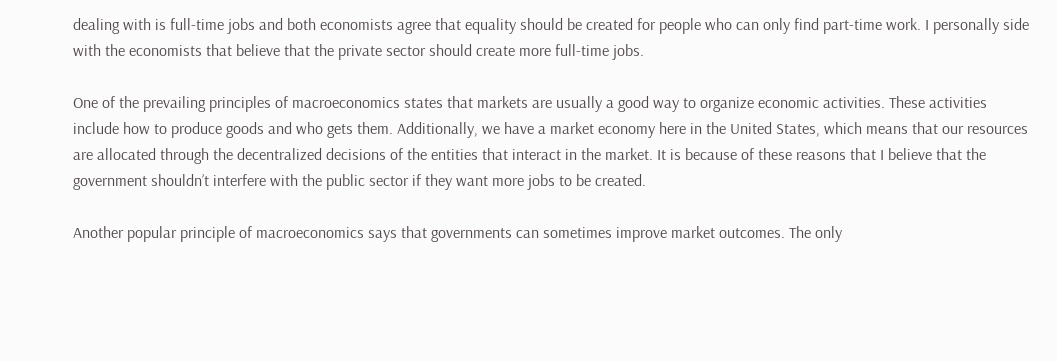dealing with is full-time jobs and both economists agree that equality should be created for people who can only find part-time work. I personally side with the economists that believe that the private sector should create more full-time jobs.

One of the prevailing principles of macroeconomics states that markets are usually a good way to organize economic activities. These activities include how to produce goods and who gets them. Additionally, we have a market economy here in the United States, which means that our resources are allocated through the decentralized decisions of the entities that interact in the market. It is because of these reasons that I believe that the government shouldn’t interfere with the public sector if they want more jobs to be created.

Another popular principle of macroeconomics says that governments can sometimes improve market outcomes. The only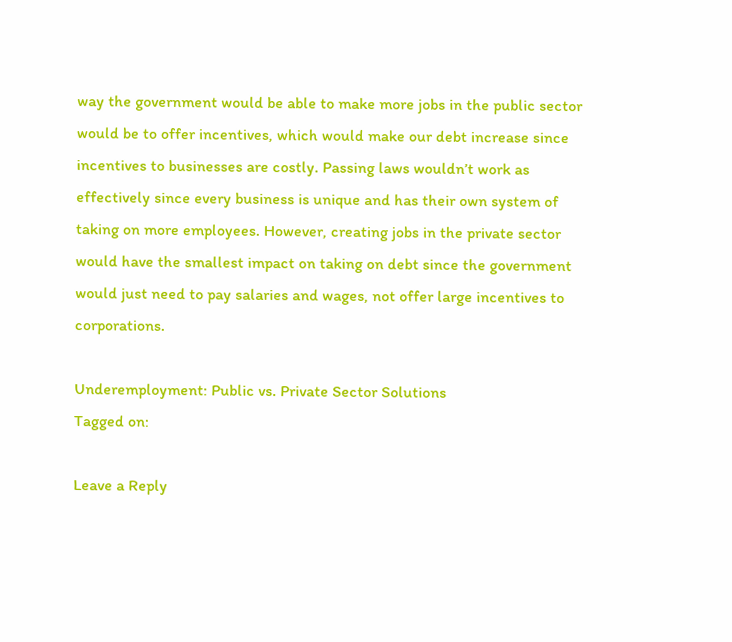way the government would be able to make more jobs in the public sector would be to offer incentives, which would make our debt increase since incentives to businesses are costly. Passing laws wouldn’t work as effectively since every business is unique and has their own system of taking on more employees. However, creating jobs in the private sector would have the smallest impact on taking on debt since the government would just need to pay salaries and wages, not offer large incentives to corporations.

Underemployment: Public vs. Private Sector Solutions
Tagged on:

Leave a Reply